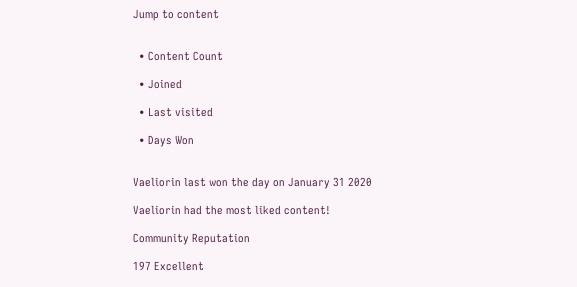Jump to content


  • Content Count

  • Joined

  • Last visited

  • Days Won


Vaeliorin last won the day on January 31 2020

Vaeliorin had the most liked content!

Community Reputation

197 Excellent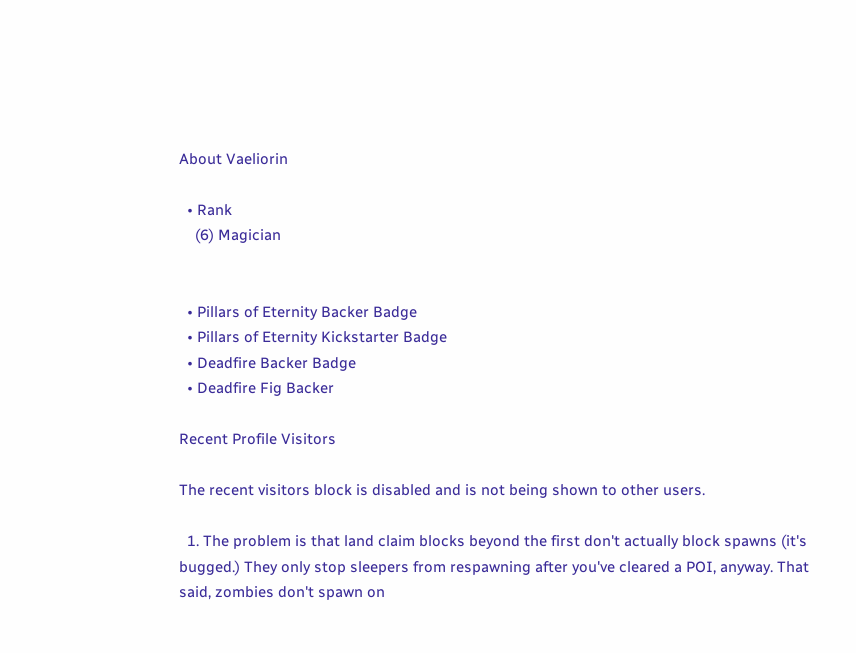About Vaeliorin

  • Rank
    (6) Magician


  • Pillars of Eternity Backer Badge
  • Pillars of Eternity Kickstarter Badge
  • Deadfire Backer Badge
  • Deadfire Fig Backer

Recent Profile Visitors

The recent visitors block is disabled and is not being shown to other users.

  1. The problem is that land claim blocks beyond the first don't actually block spawns (it's bugged.) They only stop sleepers from respawning after you've cleared a POI, anyway. That said, zombies don't spawn on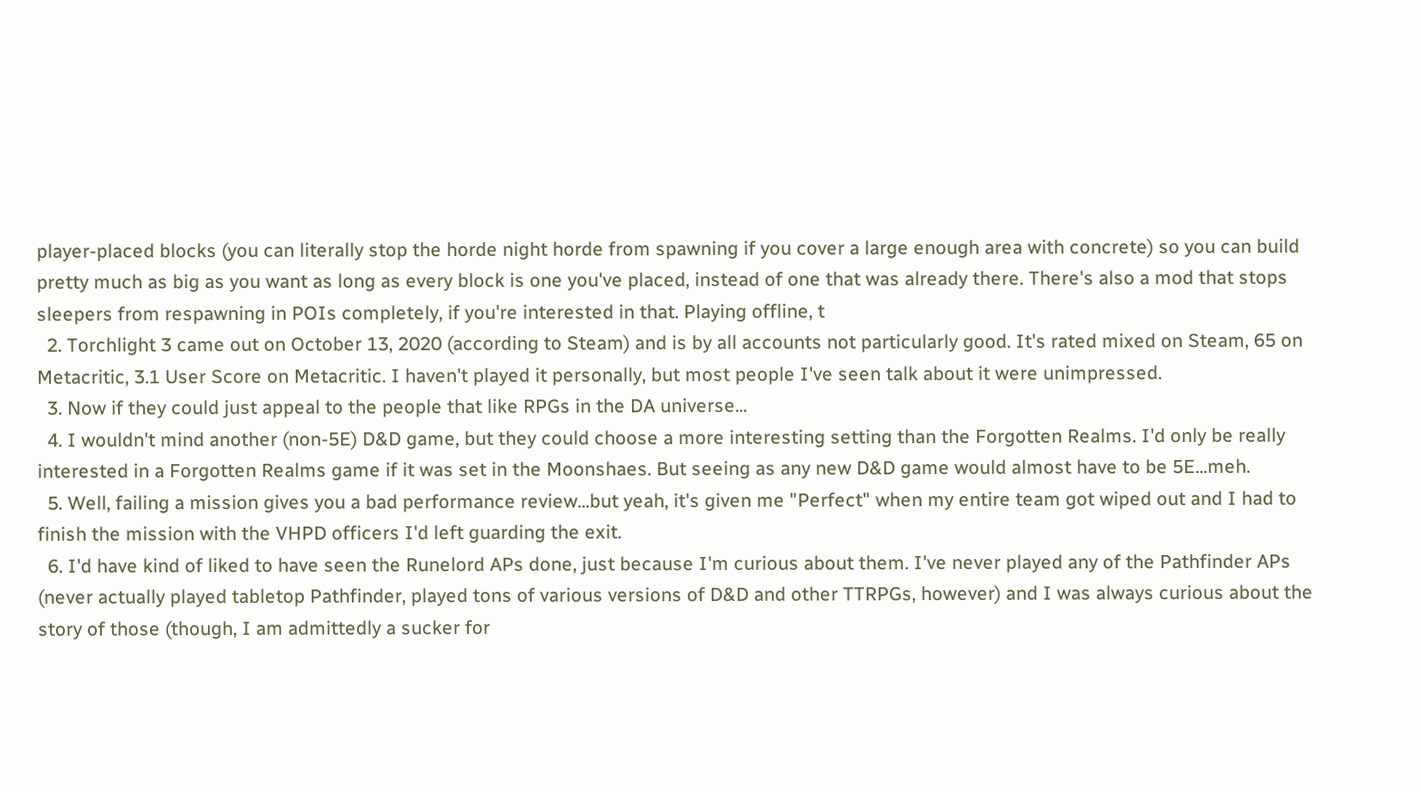player-placed blocks (you can literally stop the horde night horde from spawning if you cover a large enough area with concrete) so you can build pretty much as big as you want as long as every block is one you've placed, instead of one that was already there. There's also a mod that stops sleepers from respawning in POIs completely, if you're interested in that. Playing offline, t
  2. Torchlight 3 came out on October 13, 2020 (according to Steam) and is by all accounts not particularly good. It's rated mixed on Steam, 65 on Metacritic, 3.1 User Score on Metacritic. I haven't played it personally, but most people I've seen talk about it were unimpressed.
  3. Now if they could just appeal to the people that like RPGs in the DA universe...
  4. I wouldn't mind another (non-5E) D&D game, but they could choose a more interesting setting than the Forgotten Realms. I'd only be really interested in a Forgotten Realms game if it was set in the Moonshaes. But seeing as any new D&D game would almost have to be 5E...meh.
  5. Well, failing a mission gives you a bad performance review...but yeah, it's given me "Perfect" when my entire team got wiped out and I had to finish the mission with the VHPD officers I'd left guarding the exit.
  6. I'd have kind of liked to have seen the Runelord APs done, just because I'm curious about them. I've never played any of the Pathfinder APs (never actually played tabletop Pathfinder, played tons of various versions of D&D and other TTRPGs, however) and I was always curious about the story of those (though, I am admittedly a sucker for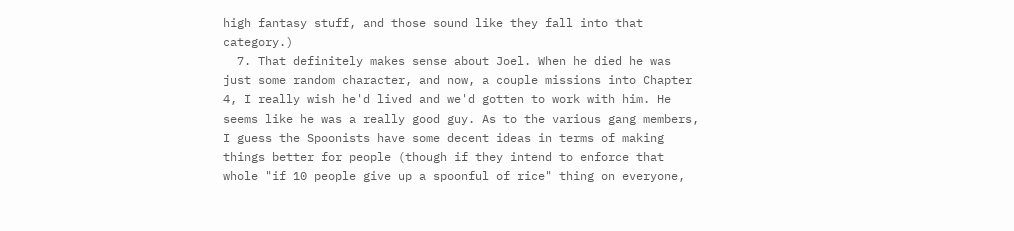high fantasy stuff, and those sound like they fall into that category.)
  7. That definitely makes sense about Joel. When he died he was just some random character, and now, a couple missions into Chapter 4, I really wish he'd lived and we'd gotten to work with him. He seems like he was a really good guy. As to the various gang members, I guess the Spoonists have some decent ideas in terms of making things better for people (though if they intend to enforce that whole "if 10 people give up a spoonful of rice" thing on everyone,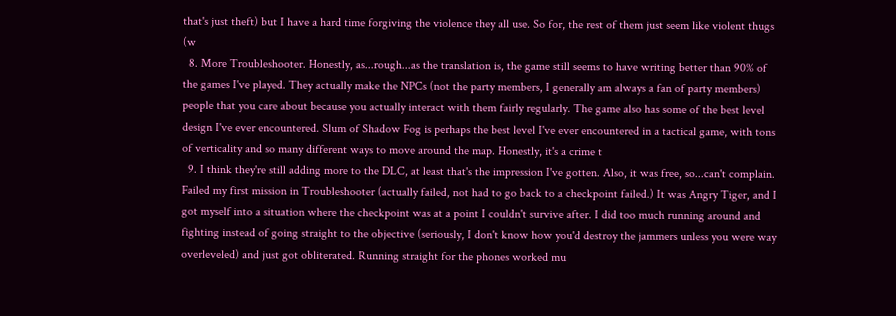that's just theft) but I have a hard time forgiving the violence they all use. So for, the rest of them just seem like violent thugs (w
  8. More Troubleshooter. Honestly, as...rough...as the translation is, the game still seems to have writing better than 90% of the games I've played. They actually make the NPCs (not the party members, I generally am always a fan of party members) people that you care about because you actually interact with them fairly regularly. The game also has some of the best level design I've ever encountered. Slum of Shadow Fog is perhaps the best level I've ever encountered in a tactical game, with tons of verticality and so many different ways to move around the map. Honestly, it's a crime t
  9. I think they're still adding more to the DLC, at least that's the impression I've gotten. Also, it was free, so...can't complain. Failed my first mission in Troubleshooter (actually failed, not had to go back to a checkpoint failed.) It was Angry Tiger, and I got myself into a situation where the checkpoint was at a point I couldn't survive after. I did too much running around and fighting instead of going straight to the objective (seriously, I don't know how you'd destroy the jammers unless you were way overleveled) and just got obliterated. Running straight for the phones worked mu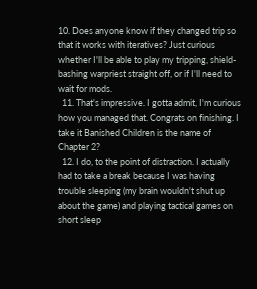10. Does anyone know if they changed trip so that it works with iteratives? Just curious whether I'll be able to play my tripping, shield-bashing warpriest straight off, or if I'll need to wait for mods.
  11. That's impressive. I gotta admit, I'm curious how you managed that. Congrats on finishing. I take it Banished Children is the name of Chapter 2?
  12. I do, to the point of distraction. I actually had to take a break because I was having trouble sleeping (my brain wouldn't shut up about the game) and playing tactical games on short sleep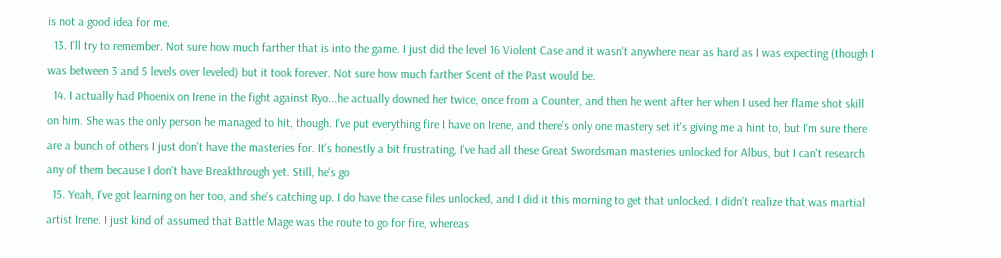is not a good idea for me.
  13. I'll try to remember. Not sure how much farther that is into the game. I just did the level 16 Violent Case and it wasn't anywhere near as hard as I was expecting (though I was between 3 and 5 levels over leveled) but it took forever. Not sure how much farther Scent of the Past would be.
  14. I actually had Phoenix on Irene in the fight against Ryo...he actually downed her twice, once from a Counter, and then he went after her when I used her flame shot skill on him. She was the only person he managed to hit, though. I've put everything fire I have on Irene, and there's only one mastery set it's giving me a hint to, but I'm sure there are a bunch of others I just don't have the masteries for. It's honestly a bit frustrating, I've had all these Great Swordsman masteries unlocked for Albus, but I can't research any of them because I don't have Breakthrough yet. Still, he's go
  15. Yeah, I've got learning on her too, and she's catching up. I do have the case files unlocked, and I did it this morning to get that unlocked. I didn't realize that was martial artist Irene. I just kind of assumed that Battle Mage was the route to go for fire, whereas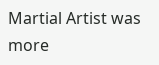Martial Artist was more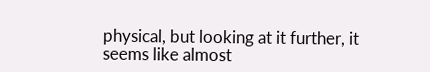physical, but looking at it further, it seems like almost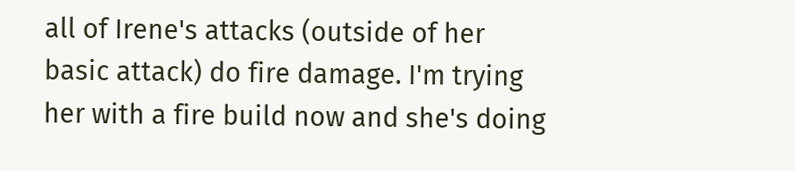all of Irene's attacks (outside of her basic attack) do fire damage. I'm trying her with a fire build now and she's doing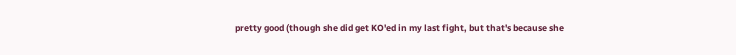pretty good (though she did get KO'ed in my last fight, but that's because she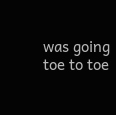was going toe to toe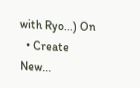with Ryo...) On
  • Create New...